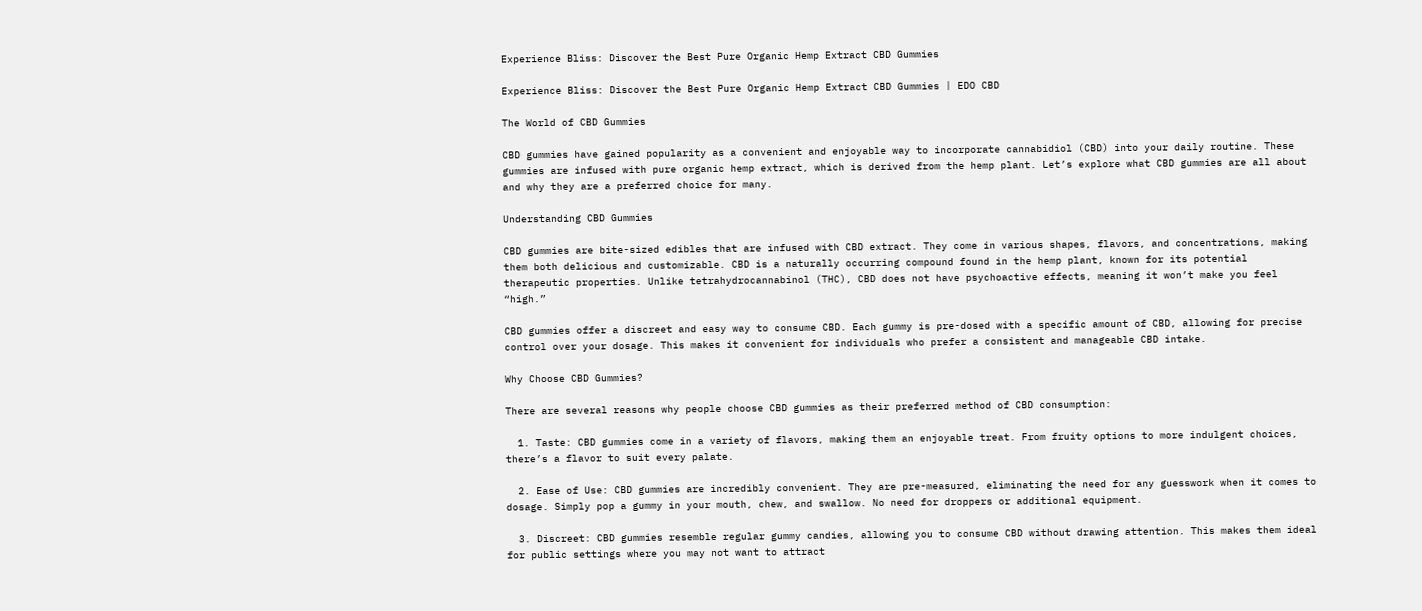Experience Bliss: Discover the Best Pure Organic Hemp Extract CBD Gummies

Experience Bliss: Discover the Best Pure Organic Hemp Extract CBD Gummies | EDO CBD

The World of CBD Gummies

CBD gummies have gained popularity as a convenient and enjoyable way to incorporate cannabidiol (CBD) into your daily routine. These gummies are infused with pure organic hemp extract, which is derived from the hemp plant. Let’s explore what CBD gummies are all about and why they are a preferred choice for many.

Understanding CBD Gummies

CBD gummies are bite-sized edibles that are infused with CBD extract. They come in various shapes, flavors, and concentrations, making them both delicious and customizable. CBD is a naturally occurring compound found in the hemp plant, known for its potential therapeutic properties. Unlike tetrahydrocannabinol (THC), CBD does not have psychoactive effects, meaning it won’t make you feel “high.”

CBD gummies offer a discreet and easy way to consume CBD. Each gummy is pre-dosed with a specific amount of CBD, allowing for precise control over your dosage. This makes it convenient for individuals who prefer a consistent and manageable CBD intake.

Why Choose CBD Gummies?

There are several reasons why people choose CBD gummies as their preferred method of CBD consumption:

  1. Taste: CBD gummies come in a variety of flavors, making them an enjoyable treat. From fruity options to more indulgent choices, there’s a flavor to suit every palate.

  2. Ease of Use: CBD gummies are incredibly convenient. They are pre-measured, eliminating the need for any guesswork when it comes to dosage. Simply pop a gummy in your mouth, chew, and swallow. No need for droppers or additional equipment.

  3. Discreet: CBD gummies resemble regular gummy candies, allowing you to consume CBD without drawing attention. This makes them ideal for public settings where you may not want to attract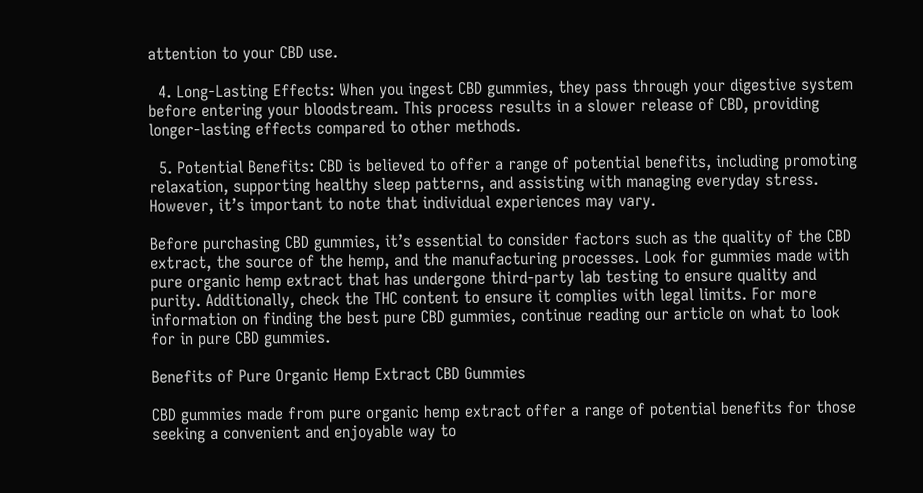attention to your CBD use.

  4. Long-Lasting Effects: When you ingest CBD gummies, they pass through your digestive system before entering your bloodstream. This process results in a slower release of CBD, providing longer-lasting effects compared to other methods.

  5. Potential Benefits: CBD is believed to offer a range of potential benefits, including promoting relaxation, supporting healthy sleep patterns, and assisting with managing everyday stress. However, it’s important to note that individual experiences may vary.

Before purchasing CBD gummies, it’s essential to consider factors such as the quality of the CBD extract, the source of the hemp, and the manufacturing processes. Look for gummies made with pure organic hemp extract that has undergone third-party lab testing to ensure quality and purity. Additionally, check the THC content to ensure it complies with legal limits. For more information on finding the best pure CBD gummies, continue reading our article on what to look for in pure CBD gummies.

Benefits of Pure Organic Hemp Extract CBD Gummies

CBD gummies made from pure organic hemp extract offer a range of potential benefits for those seeking a convenient and enjoyable way to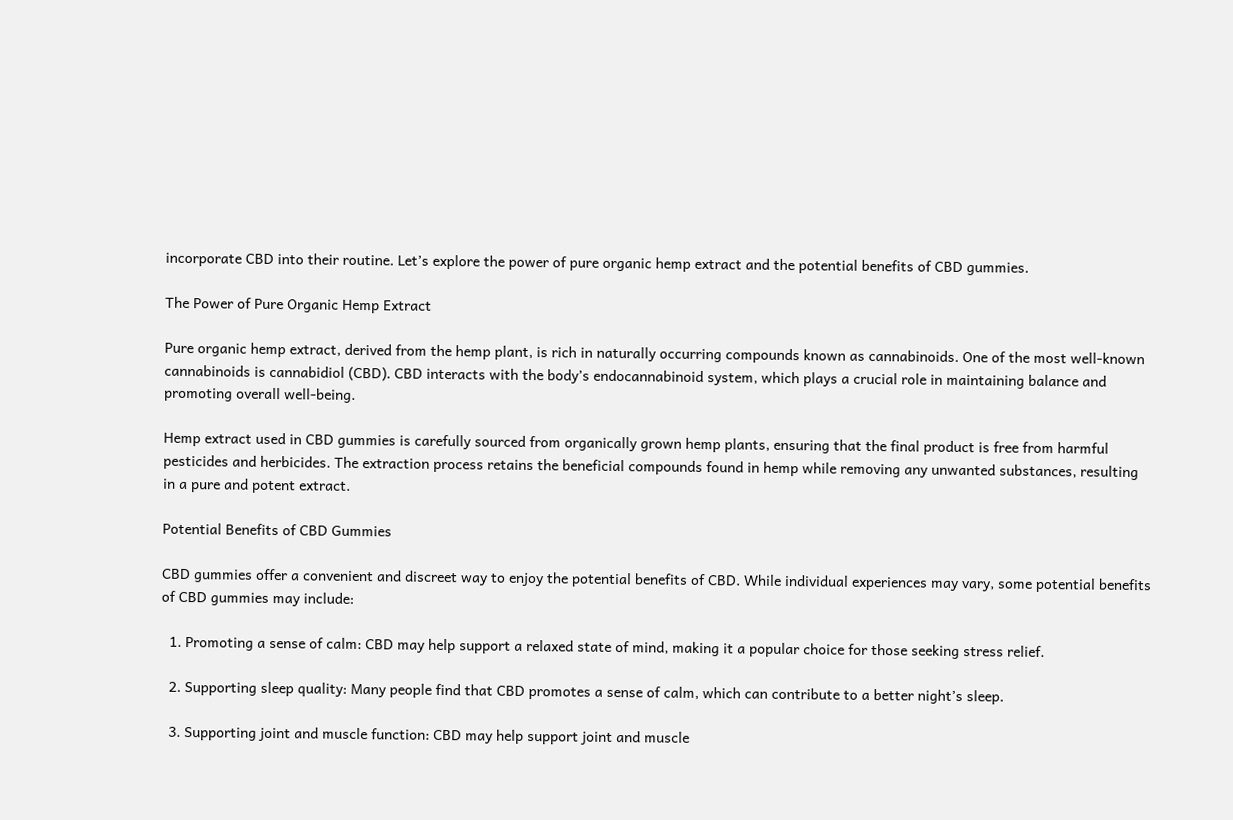incorporate CBD into their routine. Let’s explore the power of pure organic hemp extract and the potential benefits of CBD gummies.

The Power of Pure Organic Hemp Extract

Pure organic hemp extract, derived from the hemp plant, is rich in naturally occurring compounds known as cannabinoids. One of the most well-known cannabinoids is cannabidiol (CBD). CBD interacts with the body’s endocannabinoid system, which plays a crucial role in maintaining balance and promoting overall well-being.

Hemp extract used in CBD gummies is carefully sourced from organically grown hemp plants, ensuring that the final product is free from harmful pesticides and herbicides. The extraction process retains the beneficial compounds found in hemp while removing any unwanted substances, resulting in a pure and potent extract.

Potential Benefits of CBD Gummies

CBD gummies offer a convenient and discreet way to enjoy the potential benefits of CBD. While individual experiences may vary, some potential benefits of CBD gummies may include:

  1. Promoting a sense of calm: CBD may help support a relaxed state of mind, making it a popular choice for those seeking stress relief.

  2. Supporting sleep quality: Many people find that CBD promotes a sense of calm, which can contribute to a better night’s sleep.

  3. Supporting joint and muscle function: CBD may help support joint and muscle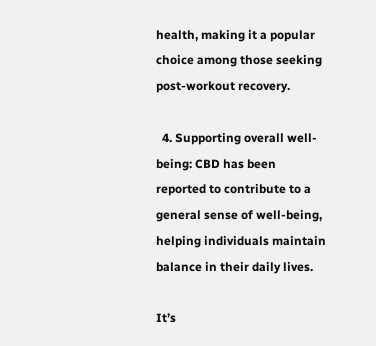health, making it a popular choice among those seeking post-workout recovery.

  4. Supporting overall well-being: CBD has been reported to contribute to a general sense of well-being, helping individuals maintain balance in their daily lives.

It’s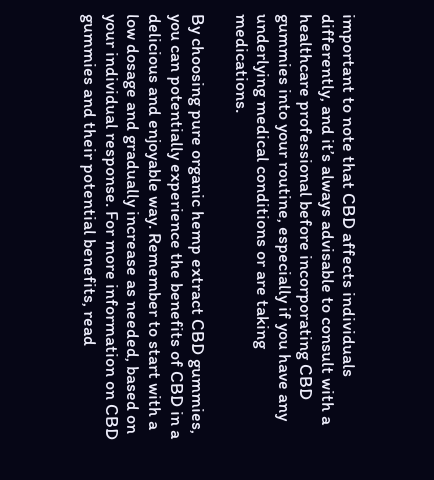important to note that CBD affects individuals differently, and it’s always advisable to consult with a healthcare professional before incorporating CBD gummies into your routine, especially if you have any underlying medical conditions or are taking medications.

By choosing pure organic hemp extract CBD gummies, you can potentially experience the benefits of CBD in a delicious and enjoyable way. Remember to start with a low dosage and gradually increase as needed, based on your individual response. For more information on CBD gummies and their potential benefits, read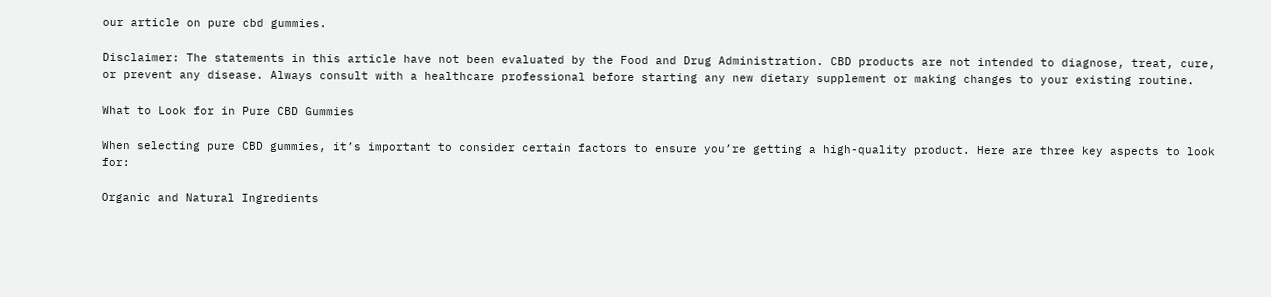our article on pure cbd gummies.

Disclaimer: The statements in this article have not been evaluated by the Food and Drug Administration. CBD products are not intended to diagnose, treat, cure, or prevent any disease. Always consult with a healthcare professional before starting any new dietary supplement or making changes to your existing routine.

What to Look for in Pure CBD Gummies

When selecting pure CBD gummies, it’s important to consider certain factors to ensure you’re getting a high-quality product. Here are three key aspects to look for:

Organic and Natural Ingredients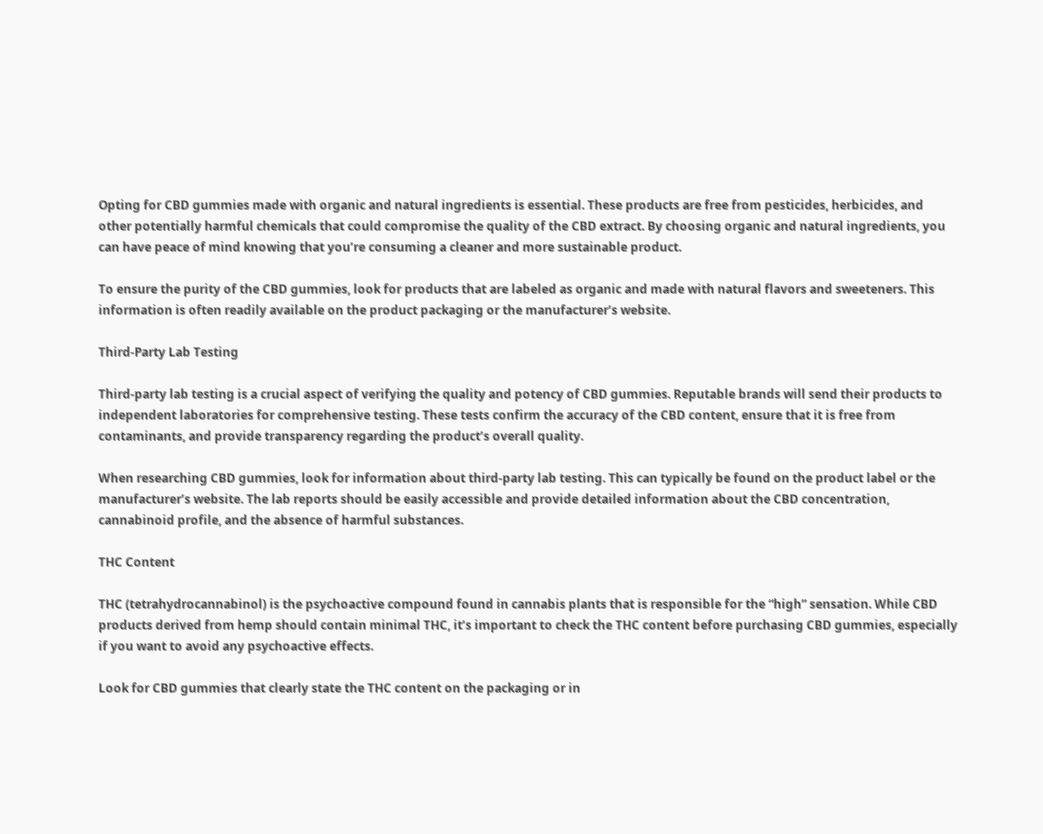Opting for CBD gummies made with organic and natural ingredients is essential. These products are free from pesticides, herbicides, and other potentially harmful chemicals that could compromise the quality of the CBD extract. By choosing organic and natural ingredients, you can have peace of mind knowing that you’re consuming a cleaner and more sustainable product.

To ensure the purity of the CBD gummies, look for products that are labeled as organic and made with natural flavors and sweeteners. This information is often readily available on the product packaging or the manufacturer’s website.

Third-Party Lab Testing

Third-party lab testing is a crucial aspect of verifying the quality and potency of CBD gummies. Reputable brands will send their products to independent laboratories for comprehensive testing. These tests confirm the accuracy of the CBD content, ensure that it is free from contaminants, and provide transparency regarding the product’s overall quality.

When researching CBD gummies, look for information about third-party lab testing. This can typically be found on the product label or the manufacturer’s website. The lab reports should be easily accessible and provide detailed information about the CBD concentration, cannabinoid profile, and the absence of harmful substances.

THC Content

THC (tetrahydrocannabinol) is the psychoactive compound found in cannabis plants that is responsible for the “high” sensation. While CBD products derived from hemp should contain minimal THC, it’s important to check the THC content before purchasing CBD gummies, especially if you want to avoid any psychoactive effects.

Look for CBD gummies that clearly state the THC content on the packaging or in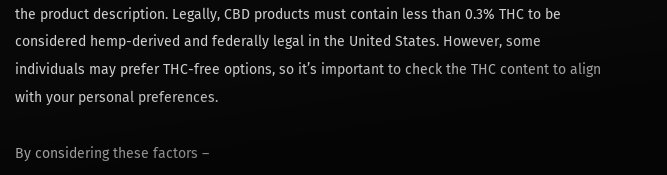the product description. Legally, CBD products must contain less than 0.3% THC to be considered hemp-derived and federally legal in the United States. However, some individuals may prefer THC-free options, so it’s important to check the THC content to align with your personal preferences.

By considering these factors –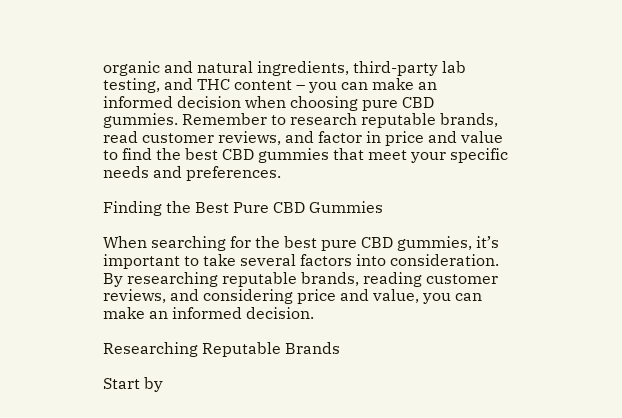organic and natural ingredients, third-party lab testing, and THC content – you can make an informed decision when choosing pure CBD gummies. Remember to research reputable brands, read customer reviews, and factor in price and value to find the best CBD gummies that meet your specific needs and preferences.

Finding the Best Pure CBD Gummies

When searching for the best pure CBD gummies, it’s important to take several factors into consideration. By researching reputable brands, reading customer reviews, and considering price and value, you can make an informed decision.

Researching Reputable Brands

Start by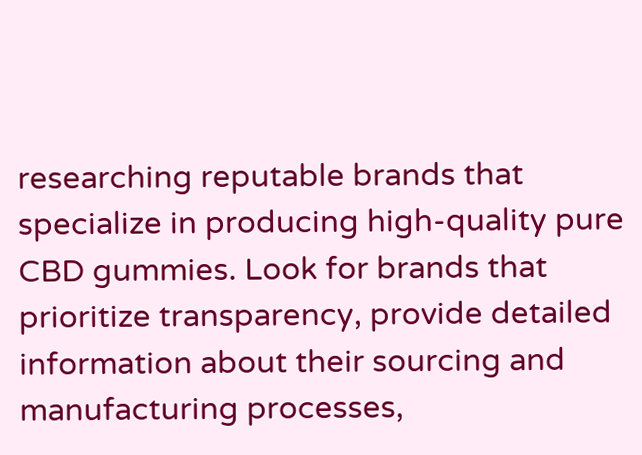researching reputable brands that specialize in producing high-quality pure CBD gummies. Look for brands that prioritize transparency, provide detailed information about their sourcing and manufacturing processes,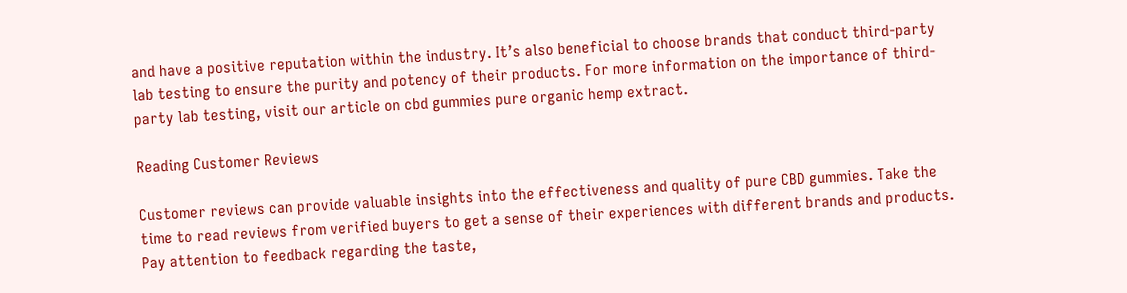and have a positive reputation within the industry. It’s also beneficial to choose brands that conduct third-party lab testing to ensure the purity and potency of their products. For more information on the importance of third-party lab testing, visit our article on cbd gummies pure organic hemp extract.

Reading Customer Reviews

Customer reviews can provide valuable insights into the effectiveness and quality of pure CBD gummies. Take the time to read reviews from verified buyers to get a sense of their experiences with different brands and products. Pay attention to feedback regarding the taste,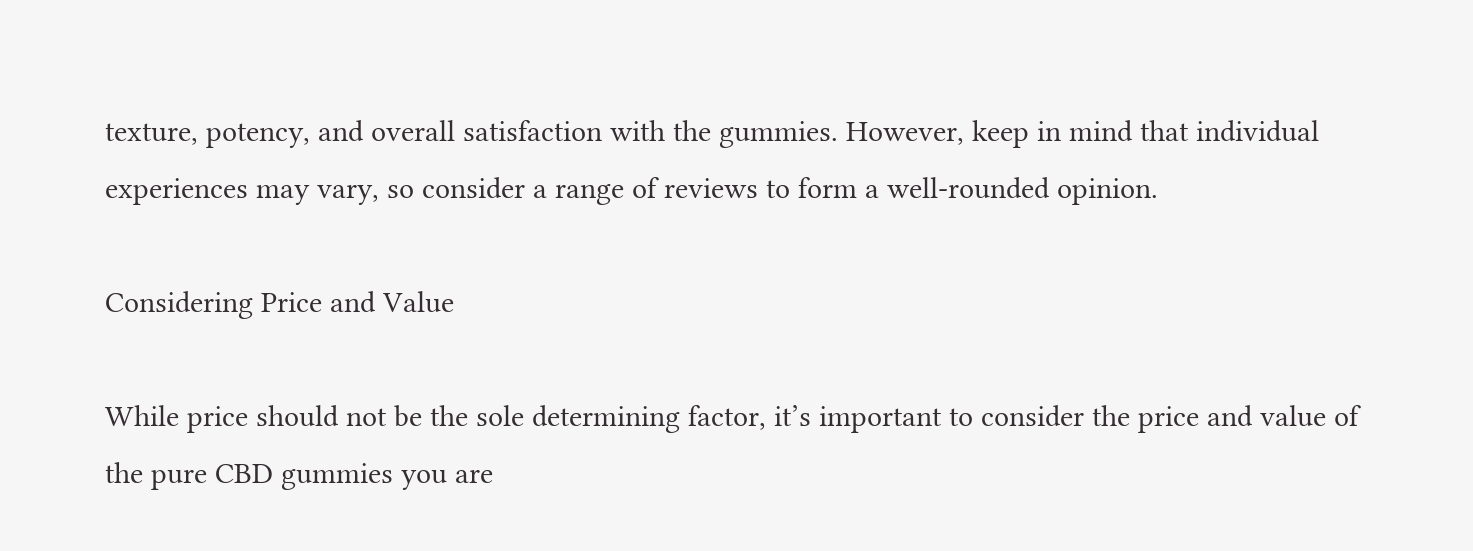texture, potency, and overall satisfaction with the gummies. However, keep in mind that individual experiences may vary, so consider a range of reviews to form a well-rounded opinion.

Considering Price and Value

While price should not be the sole determining factor, it’s important to consider the price and value of the pure CBD gummies you are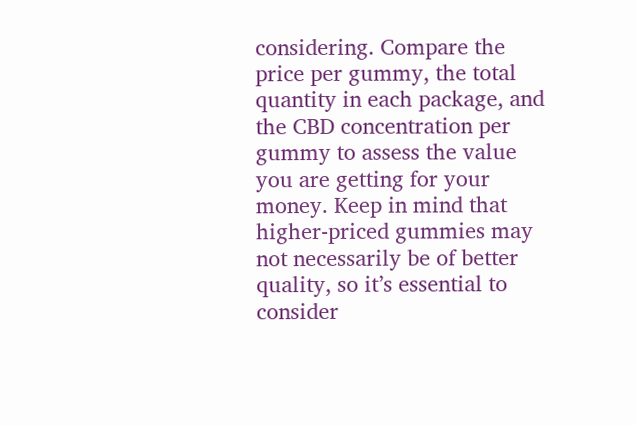considering. Compare the price per gummy, the total quantity in each package, and the CBD concentration per gummy to assess the value you are getting for your money. Keep in mind that higher-priced gummies may not necessarily be of better quality, so it’s essential to consider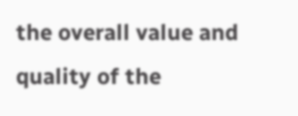the overall value and quality of the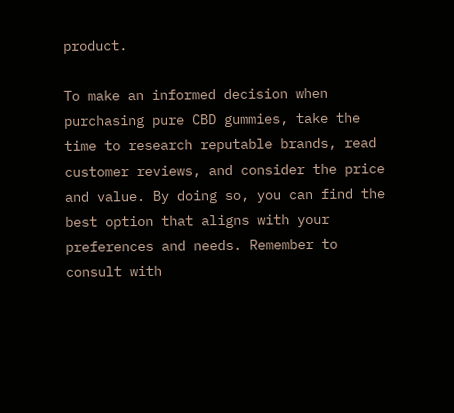product.

To make an informed decision when purchasing pure CBD gummies, take the time to research reputable brands, read customer reviews, and consider the price and value. By doing so, you can find the best option that aligns with your preferences and needs. Remember to consult with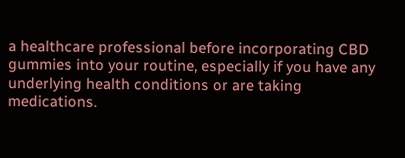a healthcare professional before incorporating CBD gummies into your routine, especially if you have any underlying health conditions or are taking medications.